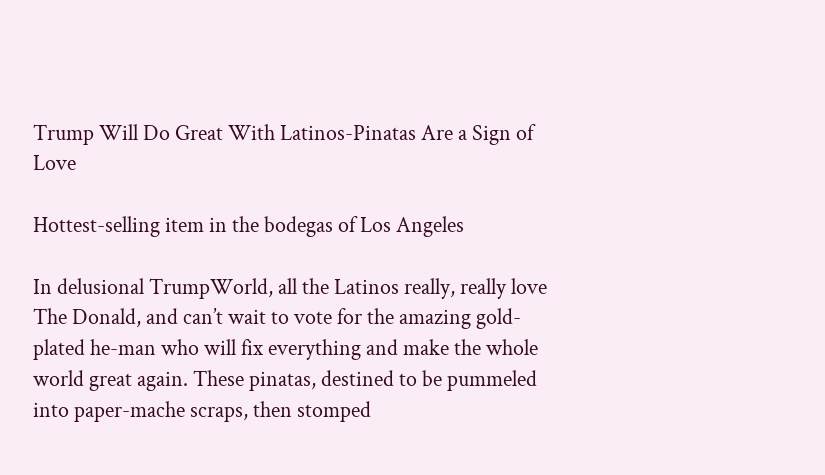Trump Will Do Great With Latinos-Pinatas Are a Sign of Love

Hottest-selling item in the bodegas of Los Angeles

In delusional TrumpWorld, all the Latinos really, really love The Donald, and can’t wait to vote for the amazing gold-plated he-man who will fix everything and make the whole world great again. These pinatas, destined to be pummeled into paper-mache scraps, then stomped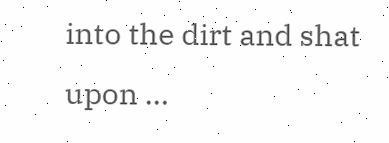into the dirt and shat upon …